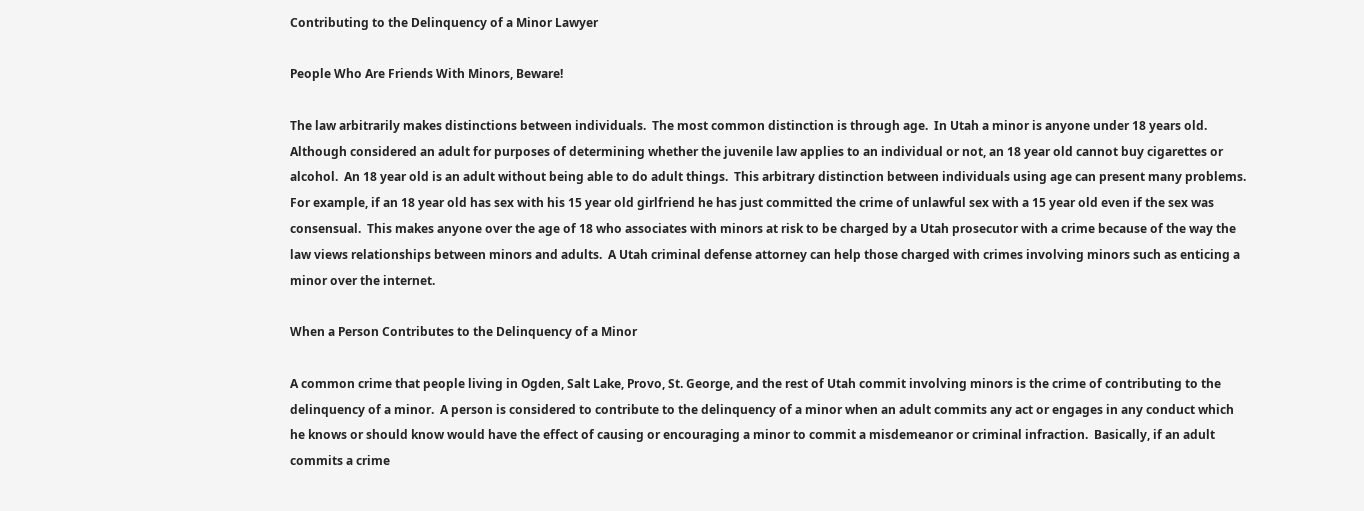Contributing to the Delinquency of a Minor Lawyer

People Who Are Friends With Minors, Beware!

The law arbitrarily makes distinctions between individuals.  The most common distinction is through age.  In Utah a minor is anyone under 18 years old.  Although considered an adult for purposes of determining whether the juvenile law applies to an individual or not, an 18 year old cannot buy cigarettes or alcohol.  An 18 year old is an adult without being able to do adult things.  This arbitrary distinction between individuals using age can present many problems.  For example, if an 18 year old has sex with his 15 year old girlfriend he has just committed the crime of unlawful sex with a 15 year old even if the sex was consensual.  This makes anyone over the age of 18 who associates with minors at risk to be charged by a Utah prosecutor with a crime because of the way the law views relationships between minors and adults.  A Utah criminal defense attorney can help those charged with crimes involving minors such as enticing a minor over the internet.

When a Person Contributes to the Delinquency of a Minor

A common crime that people living in Ogden, Salt Lake, Provo, St. George, and the rest of Utah commit involving minors is the crime of contributing to the delinquency of a minor.  A person is considered to contribute to the delinquency of a minor when an adult commits any act or engages in any conduct which he knows or should know would have the effect of causing or encouraging a minor to commit a misdemeanor or criminal infraction.  Basically, if an adult commits a crime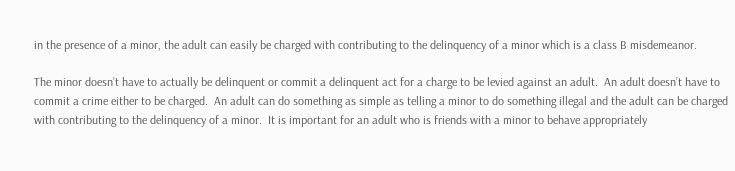in the presence of a minor, the adult can easily be charged with contributing to the delinquency of a minor which is a class B misdemeanor.

The minor doesn’t have to actually be delinquent or commit a delinquent act for a charge to be levied against an adult.  An adult doesn’t have to commit a crime either to be charged.  An adult can do something as simple as telling a minor to do something illegal and the adult can be charged with contributing to the delinquency of a minor.  It is important for an adult who is friends with a minor to behave appropriately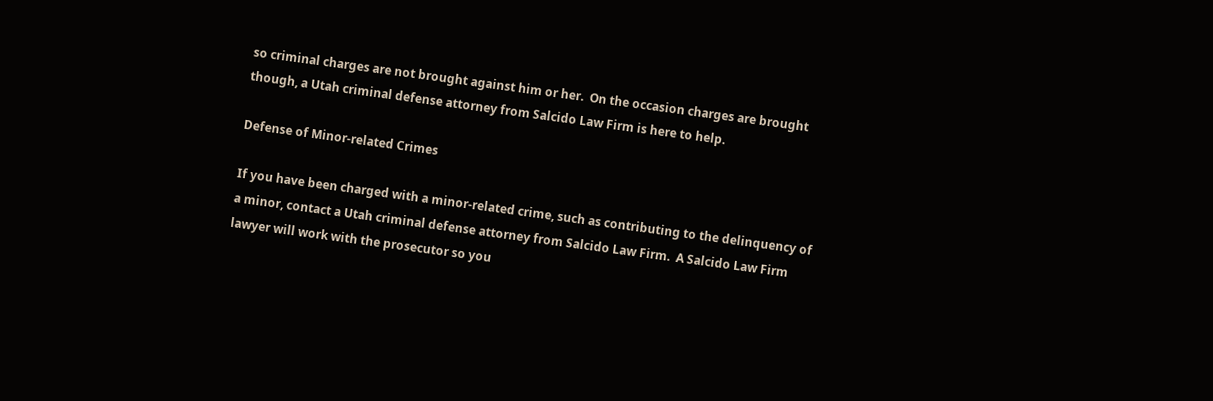so criminal charges are not brought against him or her.  On the occasion charges are brought though, a Utah criminal defense attorney from Salcido Law Firm is here to help.

Defense of Minor-related Crimes

If you have been charged with a minor-related crime, such as contributing to the delinquency of a minor, contact a Utah criminal defense attorney from Salcido Law Firm.  A Salcido Law Firm lawyer will work with the prosecutor so you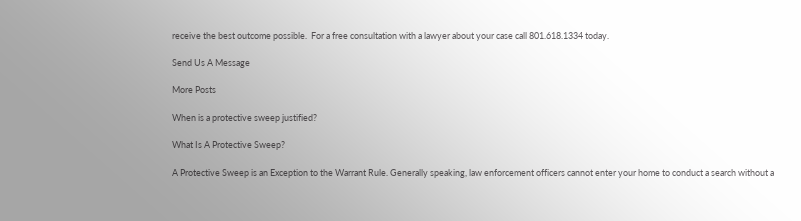receive the best outcome possible.  For a free consultation with a lawyer about your case call 801.618.1334 today.

Send Us A Message

More Posts

When is a protective sweep justified?

What Is A Protective Sweep?

A Protective Sweep is an Exception to the Warrant Rule. Generally speaking, law enforcement officers cannot enter your home to conduct a search without a